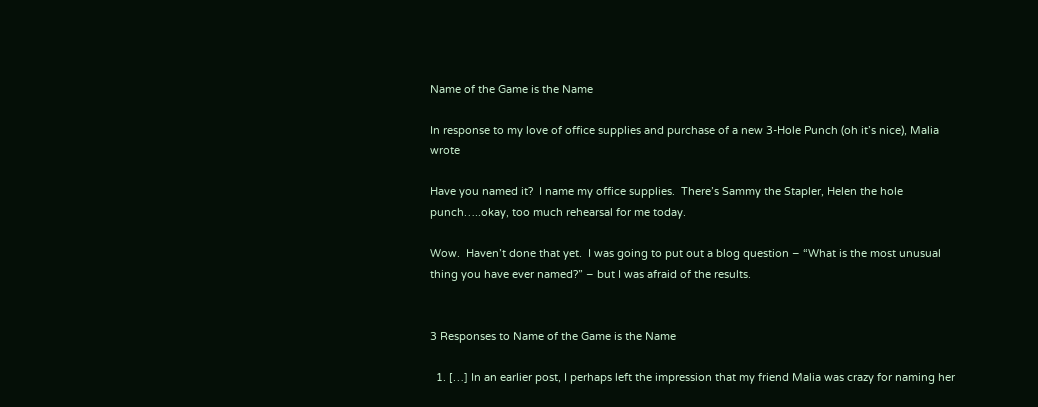Name of the Game is the Name

In response to my love of office supplies and purchase of a new 3-Hole Punch (oh it’s nice), Malia wrote

Have you named it?  I name my office supplies.  There’s Sammy the Stapler, Helen the hole punch…..okay, too much rehearsal for me today.

Wow.  Haven’t done that yet.  I was going to put out a blog question – “What is the most unusual thing you have ever named?” – but I was afraid of the results.


3 Responses to Name of the Game is the Name

  1. […] In an earlier post, I perhaps left the impression that my friend Malia was crazy for naming her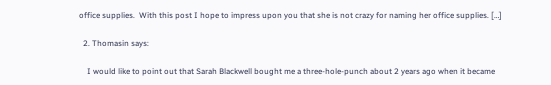office supplies.  With this post I hope to impress upon you that she is not crazy for naming her office supplies. […]

  2. Thomasin says:

    I would like to point out that Sarah Blackwell bought me a three-hole-punch about 2 years ago when it became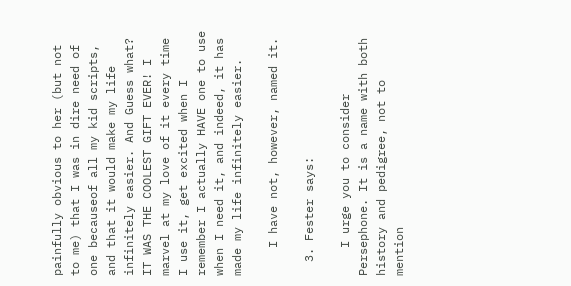painfully obvious to her (but not to me) that I was in dire need of one becauseof all my kid scripts, and that it would make my life infinitely easier. And Guess what? IT WAS THE COOLEST GIFT EVER! I marvel at my love of it every time I use it, get excited when I remember I actually HAVE one to use when I need it, and indeed, it has made my life infinitely easier.

    I have not, however, named it.

  3. Fester says:

    I urge you to consider Persephone. It is a name with both history and pedigree, not to mention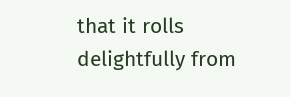that it rolls delightfully from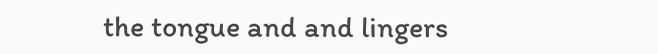the tongue and and lingers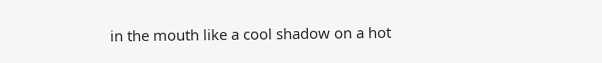in the mouth like a cool shadow on a hot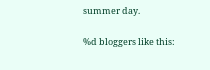summer day.

%d bloggers like this: